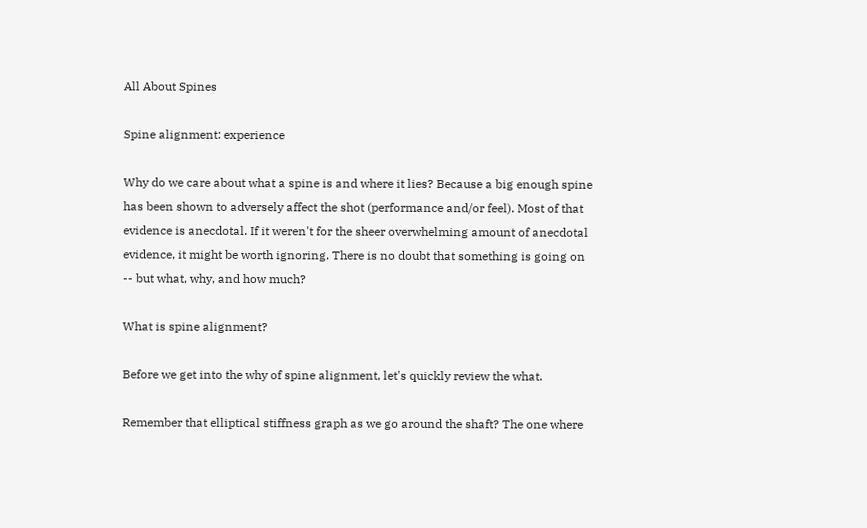All About Spines

Spine alignment: experience

Why do we care about what a spine is and where it lies? Because a big enough spine has been shown to adversely affect the shot (performance and/or feel). Most of that evidence is anecdotal. If it weren't for the sheer overwhelming amount of anecdotal evidence, it might be worth ignoring. There is no doubt that something is going on -- but what, why, and how much?

What is spine alignment?

Before we get into the why of spine alignment, let's quickly review the what.

Remember that elliptical stiffness graph as we go around the shaft? The one where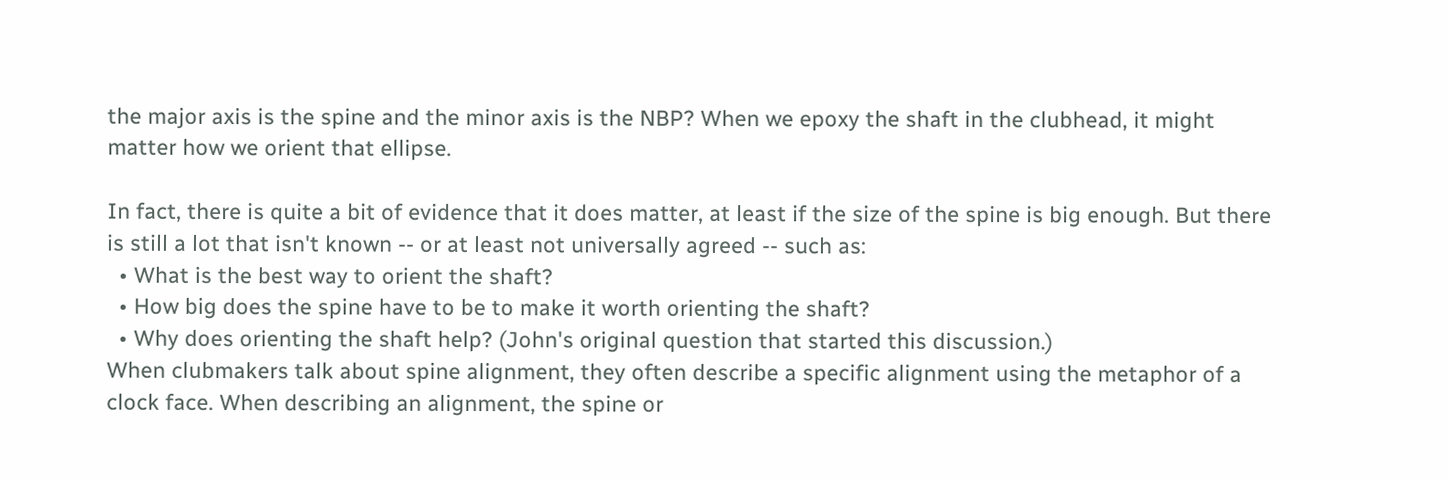the major axis is the spine and the minor axis is the NBP? When we epoxy the shaft in the clubhead, it might matter how we orient that ellipse.

In fact, there is quite a bit of evidence that it does matter, at least if the size of the spine is big enough. But there is still a lot that isn't known -- or at least not universally agreed -- such as:
  • What is the best way to orient the shaft?
  • How big does the spine have to be to make it worth orienting the shaft?
  • Why does orienting the shaft help? (John's original question that started this discussion.)
When clubmakers talk about spine alignment, they often describe a specific alignment using the metaphor of a clock face. When describing an alignment, the spine or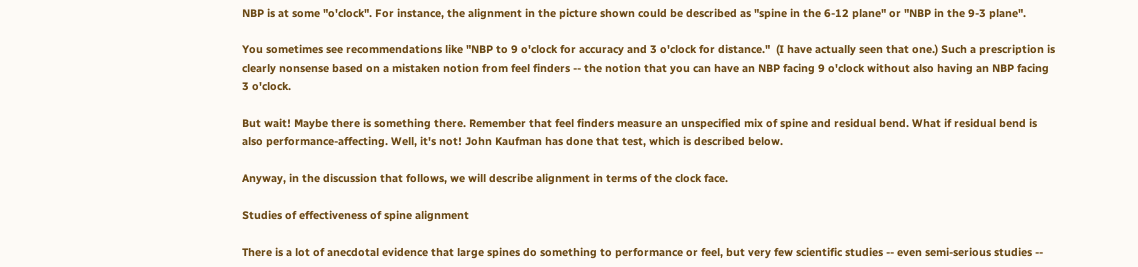NBP is at some "o'clock". For instance, the alignment in the picture shown could be described as "spine in the 6-12 plane" or "NBP in the 9-3 plane".

You sometimes see recommendations like "NBP to 9 o'clock for accuracy and 3 o'clock for distance."  (I have actually seen that one.) Such a prescription is clearly nonsense based on a mistaken notion from feel finders -- the notion that you can have an NBP facing 9 o'clock without also having an NBP facing 3 o'clock.

But wait! Maybe there is something there. Remember that feel finders measure an unspecified mix of spine and residual bend. What if residual bend is also performance-affecting. Well, it's not! John Kaufman has done that test, which is described below.

Anyway, in the discussion that follows, we will describe alignment in terms of the clock face.

Studies of effectiveness of spine alignment

There is a lot of anecdotal evidence that large spines do something to performance or feel, but very few scientific studies -- even semi-serious studies --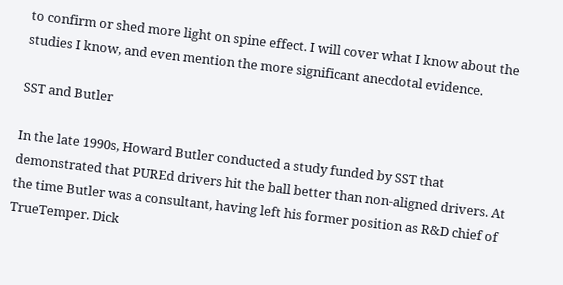to confirm or shed more light on spine effect. I will cover what I know about the studies I know, and even mention the more significant anecdotal evidence.

SST and Butler

In the late 1990s, Howard Butler conducted a study funded by SST that demonstrated that PUREd drivers hit the ball better than non-aligned drivers. At the time Butler was a consultant, having left his former position as R&D chief of TrueTemper. Dick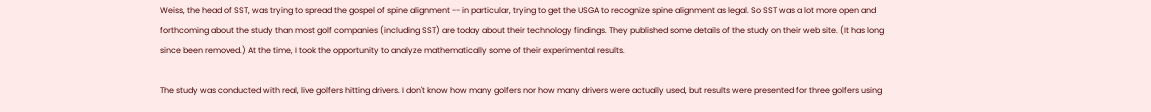Weiss, the head of SST, was trying to spread the gospel of spine alignment -- in particular, trying to get the USGA to recognize spine alignment as legal. So SST was a lot more open and forthcoming about the study than most golf companies (including SST) are today about their technology findings. They published some details of the study on their web site. (It has long since been removed.) At the time, I took the opportunity to analyze mathematically some of their experimental results.

The study was conducted with real, live golfers hitting drivers. I don't know how many golfers nor how many drivers were actually used, but results were presented for three golfers using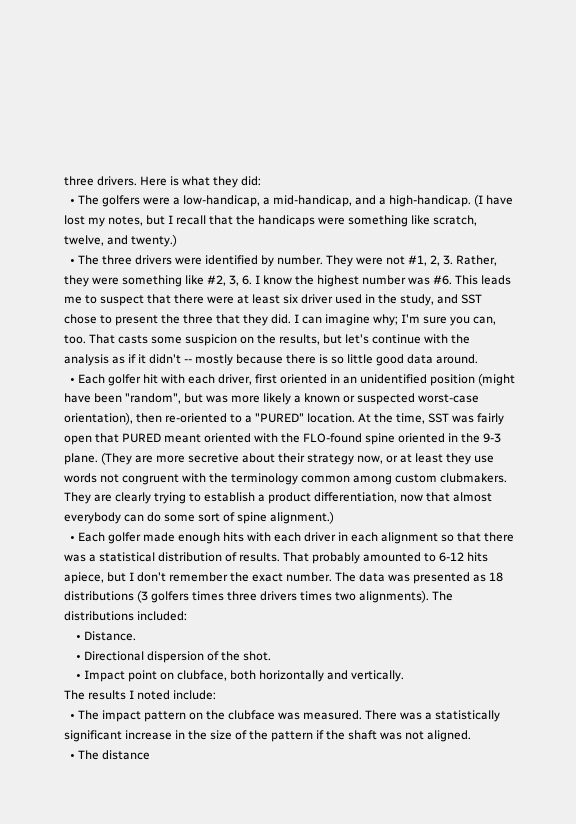three drivers. Here is what they did:
  • The golfers were a low-handicap, a mid-handicap, and a high-handicap. (I have lost my notes, but I recall that the handicaps were something like scratch, twelve, and twenty.)
  • The three drivers were identified by number. They were not #1, 2, 3. Rather, they were something like #2, 3, 6. I know the highest number was #6. This leads me to suspect that there were at least six driver used in the study, and SST chose to present the three that they did. I can imagine why; I'm sure you can, too. That casts some suspicion on the results, but let's continue with the analysis as if it didn't -- mostly because there is so little good data around.
  • Each golfer hit with each driver, first oriented in an unidentified position (might have been "random", but was more likely a known or suspected worst-case orientation), then re-oriented to a "PURED" location. At the time, SST was fairly open that PURED meant oriented with the FLO-found spine oriented in the 9-3 plane. (They are more secretive about their strategy now, or at least they use words not congruent with the terminology common among custom clubmakers. They are clearly trying to establish a product differentiation, now that almost everybody can do some sort of spine alignment.)
  • Each golfer made enough hits with each driver in each alignment so that there was a statistical distribution of results. That probably amounted to 6-12 hits apiece, but I don't remember the exact number. The data was presented as 18 distributions (3 golfers times three drivers times two alignments). The distributions included:
    • Distance.
    • Directional dispersion of the shot.
    • Impact point on clubface, both horizontally and vertically.
The results I noted include:
  • The impact pattern on the clubface was measured. There was a statistically significant increase in the size of the pattern if the shaft was not aligned.
  • The distance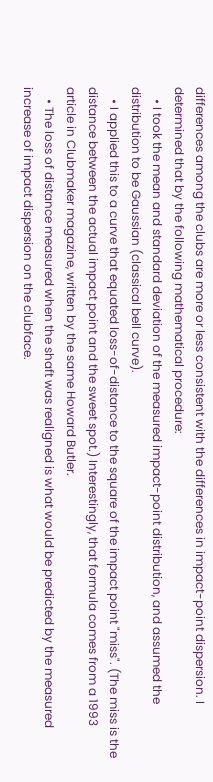differences among the clubs are more or less consistent with the differences in impact-point dispersion. I determined that by the following mathematical procedure:
    • I took the mean and standard deviation of the measured impact-point distribution, and assumed the distribution to be Gaussian (classical bell curve).
    • I applied this to a curve that equated loss-of-distance to the square of the impact point "miss". (The miss is the distance between the actual impact point and the sweet spot.) Interestingly, that formula comes from a 1993 article in Clubmaker magazine, written by the same Howard Butler.
    • The loss of distance measured when the shaft was realigned is what would be predicted by the measured increase of impact dispersion on the clubface.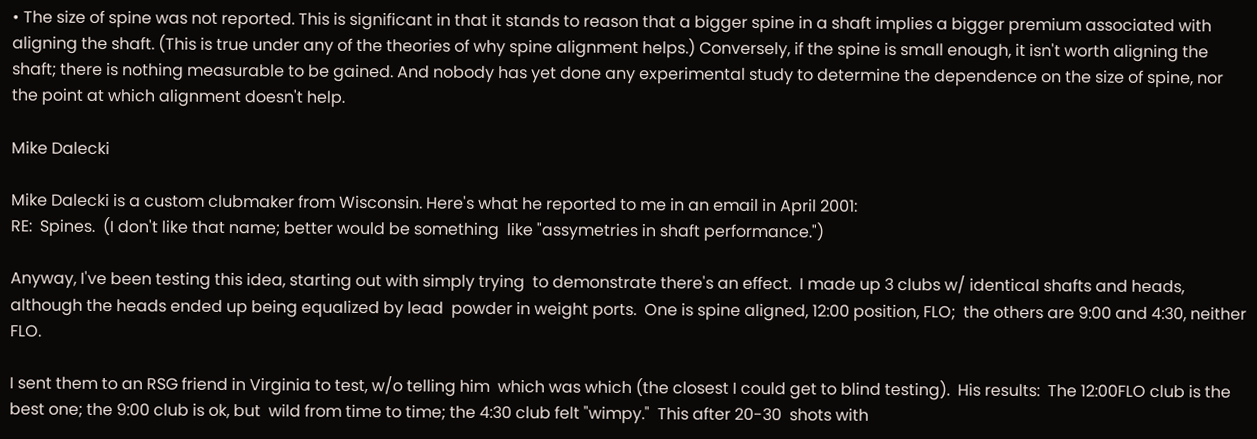• The size of spine was not reported. This is significant in that it stands to reason that a bigger spine in a shaft implies a bigger premium associated with aligning the shaft. (This is true under any of the theories of why spine alignment helps.) Conversely, if the spine is small enough, it isn't worth aligning the shaft; there is nothing measurable to be gained. And nobody has yet done any experimental study to determine the dependence on the size of spine, nor the point at which alignment doesn't help.

Mike Dalecki

Mike Dalecki is a custom clubmaker from Wisconsin. Here's what he reported to me in an email in April 2001:
RE:  Spines.  (I don't like that name; better would be something  like "assymetries in shaft performance.")

Anyway, I've been testing this idea, starting out with simply trying  to demonstrate there's an effect.  I made up 3 clubs w/ identical shafts and heads, although the heads ended up being equalized by lead  powder in weight ports.  One is spine aligned, 12:00 position, FLO;  the others are 9:00 and 4:30, neither FLO.

I sent them to an RSG friend in Virginia to test, w/o telling him  which was which (the closest I could get to blind testing).  His results:  The 12:00FLO club is the best one; the 9:00 club is ok, but  wild from time to time; the 4:30 club felt "wimpy."  This after 20-30  shots with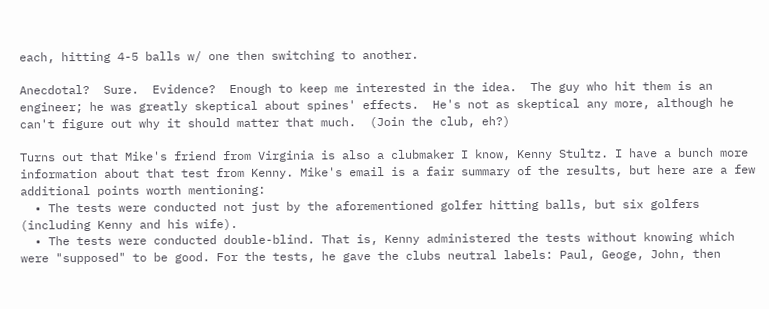each, hitting 4-5 balls w/ one then switching to another.

Anecdotal?  Sure.  Evidence?  Enough to keep me interested in the idea.  The guy who hit them is an engineer; he was greatly skeptical about spines' effects.  He's not as skeptical any more, although he can't figure out why it should matter that much.  (Join the club, eh?)

Turns out that Mike's friend from Virginia is also a clubmaker I know, Kenny Stultz. I have a bunch more information about that test from Kenny. Mike's email is a fair summary of the results, but here are a few additional points worth mentioning:
  • The tests were conducted not just by the aforementioned golfer hitting balls, but six golfers (including Kenny and his wife).
  • The tests were conducted double-blind. That is, Kenny administered the tests without knowing which were "supposed" to be good. For the tests, he gave the clubs neutral labels: Paul, Geoge, John, then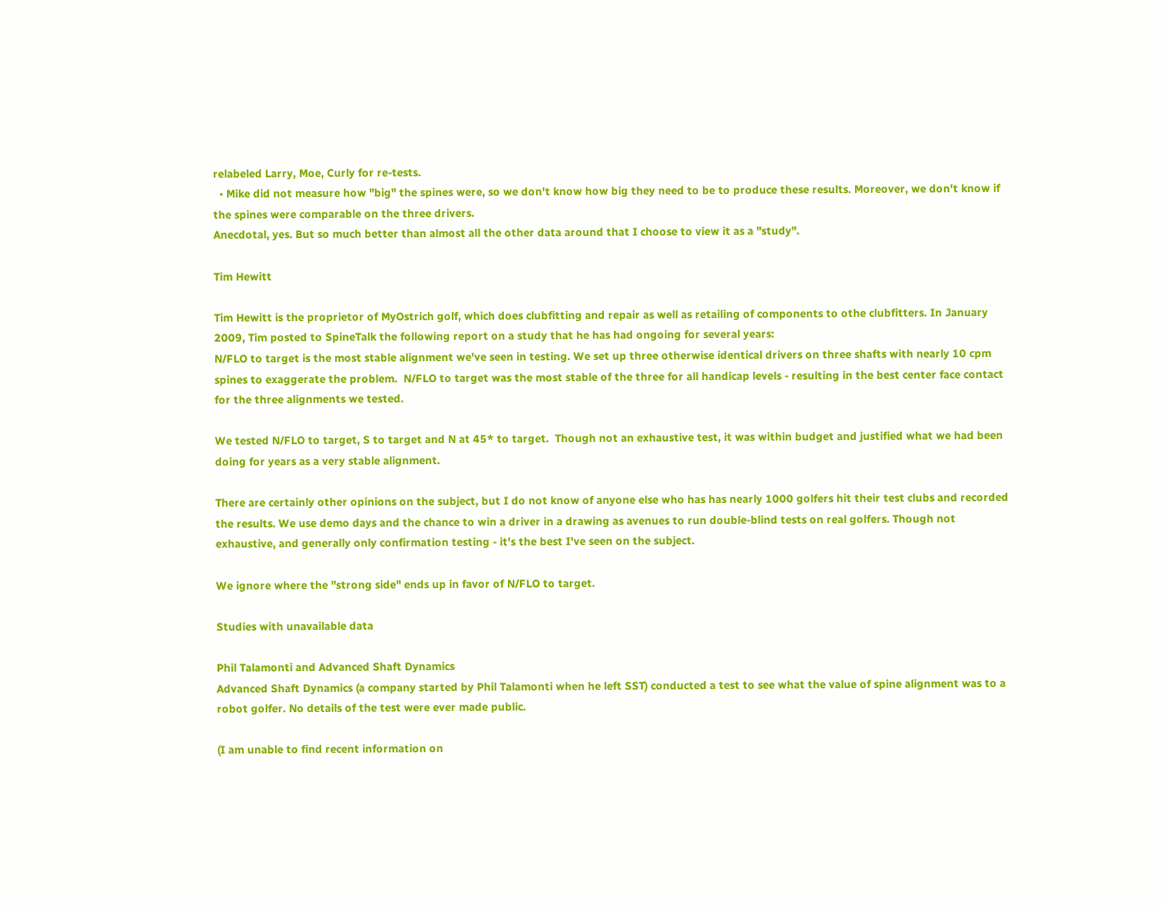relabeled Larry, Moe, Curly for re-tests.
  • Mike did not measure how "big" the spines were, so we don't know how big they need to be to produce these results. Moreover, we don't know if the spines were comparable on the three drivers.
Anecdotal, yes. But so much better than almost all the other data around that I choose to view it as a "study".

Tim Hewitt

Tim Hewitt is the proprietor of MyOstrich golf, which does clubfitting and repair as well as retailing of components to othe clubfitters. In January 2009, Tim posted to SpineTalk the following report on a study that he has had ongoing for several years:
N/FLO to target is the most stable alignment we've seen in testing. We set up three otherwise identical drivers on three shafts with nearly 10 cpm spines to exaggerate the problem.  N/FLO to target was the most stable of the three for all handicap levels - resulting in the best center face contact for the three alignments we tested.

We tested N/FLO to target, S to target and N at 45* to target.  Though not an exhaustive test, it was within budget and justified what we had been doing for years as a very stable alignment.

There are certainly other opinions on the subject, but I do not know of anyone else who has has nearly 1000 golfers hit their test clubs and recorded the results. We use demo days and the chance to win a driver in a drawing as avenues to run double-blind tests on real golfers. Though not exhaustive, and generally only confirmation testing - it's the best I've seen on the subject.

We ignore where the "strong side" ends up in favor of N/FLO to target.

Studies with unavailable data

Phil Talamonti and Advanced Shaft Dynamics
Advanced Shaft Dynamics (a company started by Phil Talamonti when he left SST) conducted a test to see what the value of spine alignment was to a robot golfer. No details of the test were ever made public.

(I am unable to find recent information on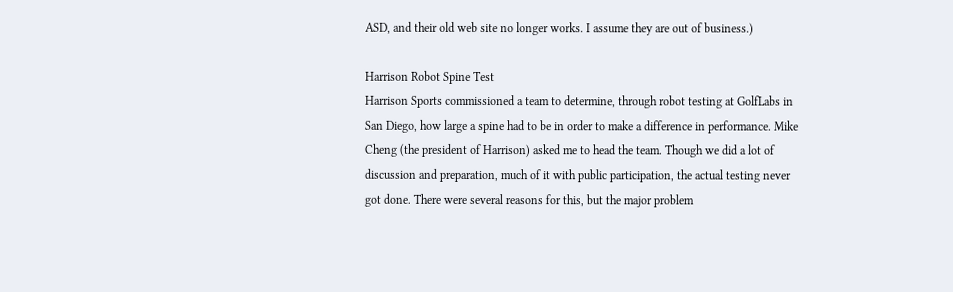ASD, and their old web site no longer works. I assume they are out of business.)

Harrison Robot Spine Test
Harrison Sports commissioned a team to determine, through robot testing at GolfLabs in San Diego, how large a spine had to be in order to make a difference in performance. Mike Cheng (the president of Harrison) asked me to head the team. Though we did a lot of discussion and preparation, much of it with public participation, the actual testing never got done. There were several reasons for this, but the major problem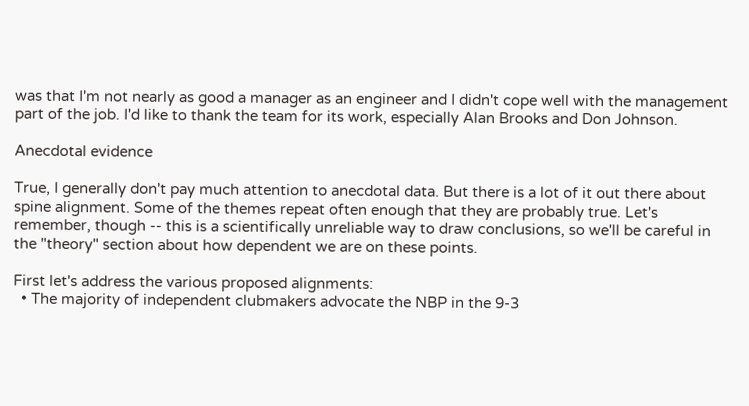was that I'm not nearly as good a manager as an engineer and I didn't cope well with the management part of the job. I'd like to thank the team for its work, especially Alan Brooks and Don Johnson.

Anecdotal evidence

True, I generally don't pay much attention to anecdotal data. But there is a lot of it out there about spine alignment. Some of the themes repeat often enough that they are probably true. Let's remember, though -- this is a scientifically unreliable way to draw conclusions, so we'll be careful in the "theory" section about how dependent we are on these points.

First let's address the various proposed alignments:
  • The majority of independent clubmakers advocate the NBP in the 9-3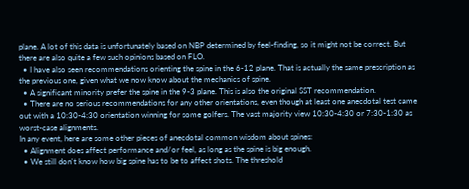plane. A lot of this data is unfortunately based on NBP determined by feel-finding, so it might not be correct. But there are also quite a few such opinions based on FLO.
  • I have also seen recommendations orienting the spine in the 6-12 plane. That is actually the same prescription as the previous one, given what we now know about the mechanics of spine.
  • A significant minority prefer the spine in the 9-3 plane. This is also the original SST recommendation.
  • There are no serious recommendations for any other orientations, even though at least one anecdotal test came out with a 10:30-4:30 orientation winning for some golfers. The vast majority view 10:30-4:30 or 7:30-1:30 as worst-case alignments.
In any event, here are some other pieces of anecdotal common wisdom about spines:
  • Alignment does affect performance and/or feel, as long as the spine is big enough.
  • We still don't know how big spine has to be to affect shots. The threshold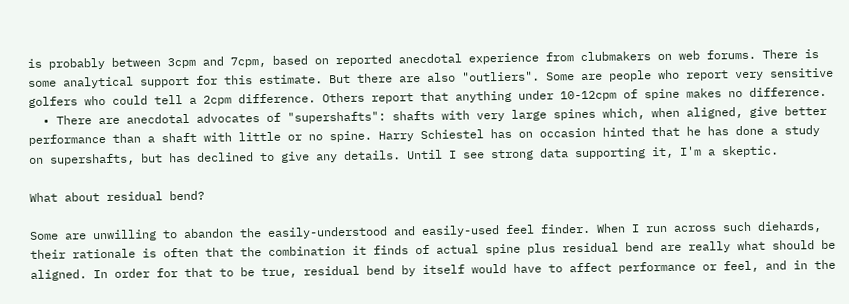is probably between 3cpm and 7cpm, based on reported anecdotal experience from clubmakers on web forums. There is some analytical support for this estimate. But there are also "outliers". Some are people who report very sensitive golfers who could tell a 2cpm difference. Others report that anything under 10-12cpm of spine makes no difference.
  • There are anecdotal advocates of "supershafts": shafts with very large spines which, when aligned, give better performance than a shaft with little or no spine. Harry Schiestel has on occasion hinted that he has done a study on supershafts, but has declined to give any details. Until I see strong data supporting it, I'm a skeptic.

What about residual bend?

Some are unwilling to abandon the easily-understood and easily-used feel finder. When I run across such diehards, their rationale is often that the combination it finds of actual spine plus residual bend are really what should be aligned. In order for that to be true, residual bend by itself would have to affect performance or feel, and in the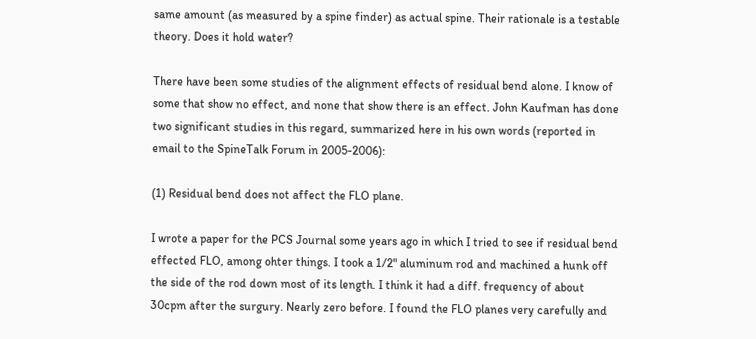same amount (as measured by a spine finder) as actual spine. Their rationale is a testable theory. Does it hold water?

There have been some studies of the alignment effects of residual bend alone. I know of some that show no effect, and none that show there is an effect. John Kaufman has done two significant studies in this regard, summarized here in his own words (reported in email to the SpineTalk Forum in 2005-2006):

(1) Residual bend does not affect the FLO plane.

I wrote a paper for the PCS Journal some years ago in which I tried to see if residual bend effected FLO, among ohter things. I took a 1/2" aluminum rod and machined a hunk off the side of the rod down most of its length. I think it had a diff. frequency of about 30cpm after the surgury. Nearly zero before. I found the FLO planes very carefully and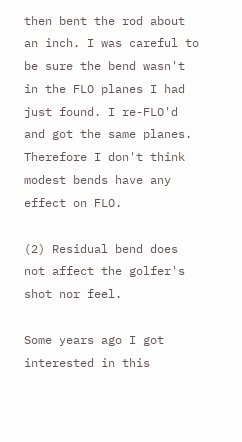then bent the rod about an inch. I was careful to be sure the bend wasn't in the FLO planes I had just found. I re-FLO'd and got the same planes. Therefore I don't think modest bends have any effect on FLO.

(2) Residual bend does not affect the golfer's shot nor feel.

Some years ago I got interested in this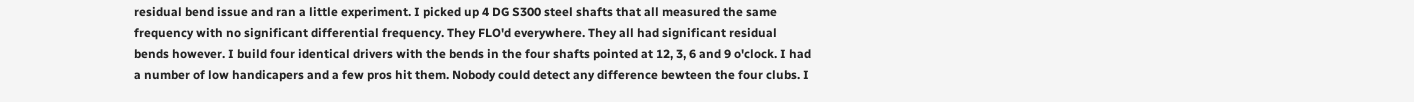residual bend issue and ran a little experiment. I picked up 4 DG S300 steel shafts that all measured the same frequency with no significant differential frequency. They FLO'd everywhere. They all had significant residual bends however. I build four identical drivers with the bends in the four shafts pointed at 12, 3, 6 and 9 o'clock. I had a number of low handicapers and a few pros hit them. Nobody could detect any difference bewteen the four clubs. I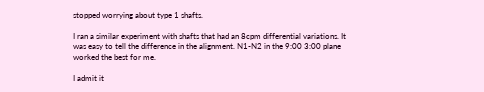stopped worrying about type 1 shafts.

I ran a similar experiment with shafts that had an 8cpm differential variations. It was easy to tell the difference in the alignment. N1-N2 in the 9:00 3:00 plane worked the best for me.

I admit it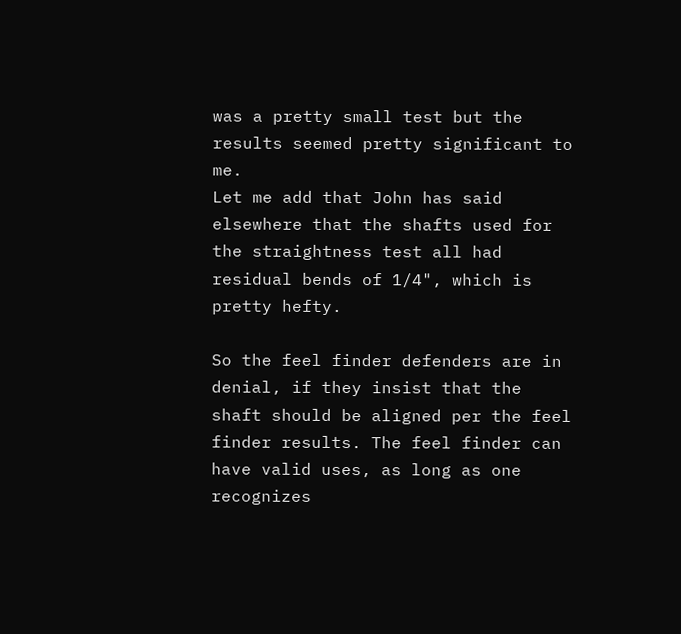was a pretty small test but the results seemed pretty significant to me.
Let me add that John has said elsewhere that the shafts used for the straightness test all had residual bends of 1/4", which is pretty hefty.

So the feel finder defenders are in denial, if they insist that the shaft should be aligned per the feel finder results. The feel finder can have valid uses, as long as one recognizes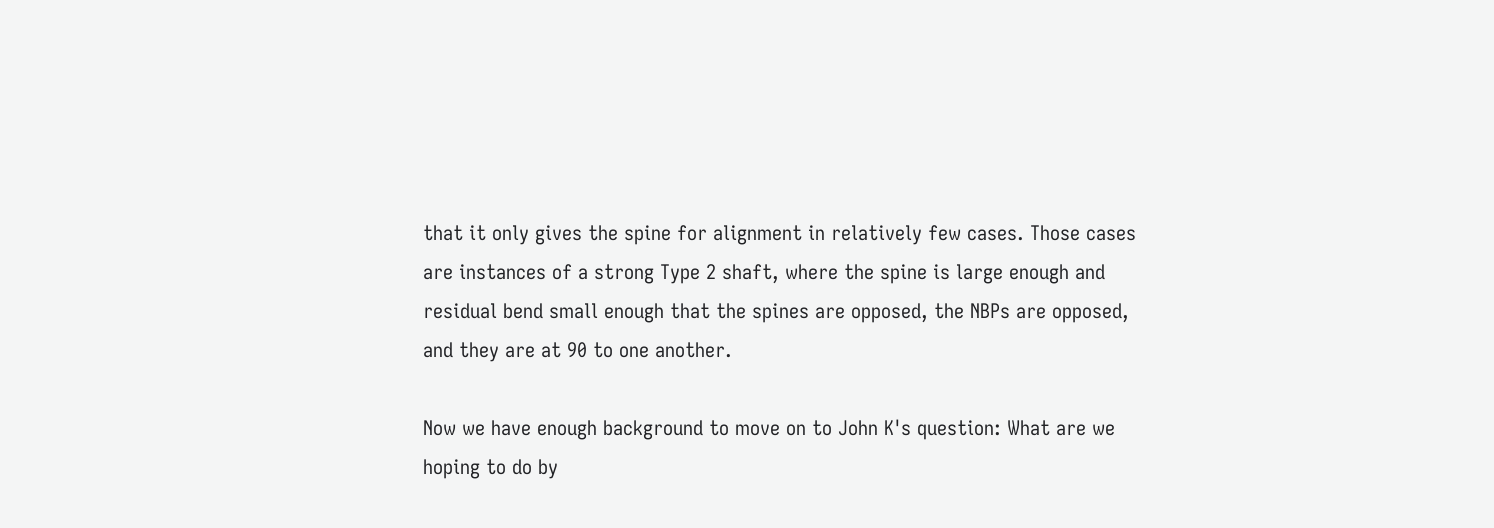that it only gives the spine for alignment in relatively few cases. Those cases are instances of a strong Type 2 shaft, where the spine is large enough and residual bend small enough that the spines are opposed, the NBPs are opposed, and they are at 90 to one another.

Now we have enough background to move on to John K's question: What are we hoping to do by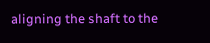aligning the shaft to the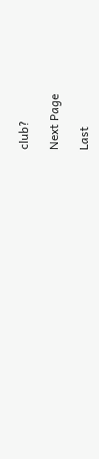club?

Next Page

Last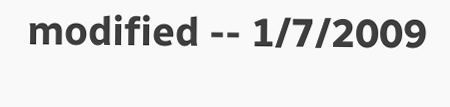modified -- 1/7/2009